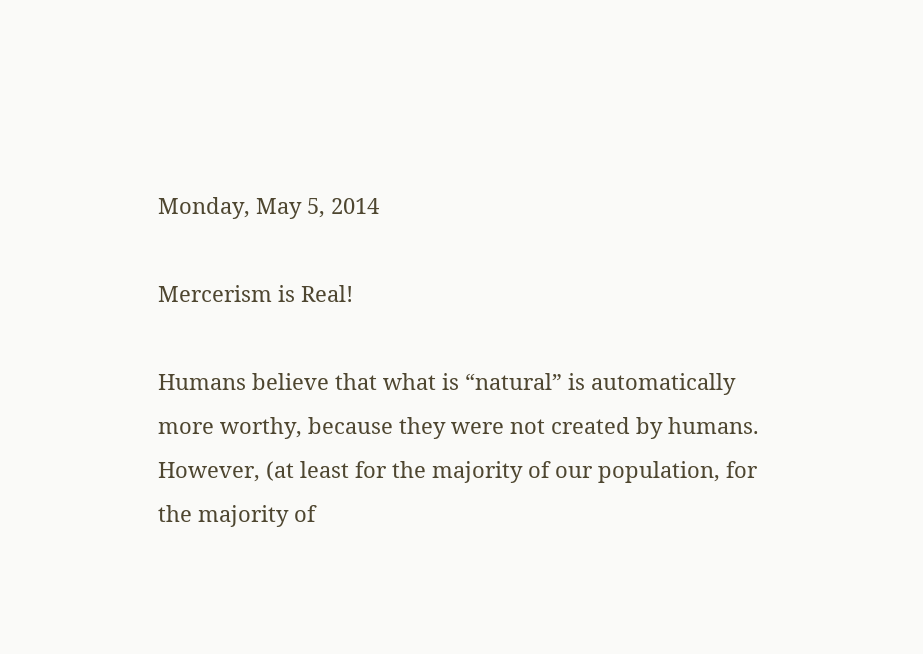Monday, May 5, 2014

Mercerism is Real!

Humans believe that what is “natural” is automatically more worthy, because they were not created by humans. However, (at least for the majority of our population, for the majority of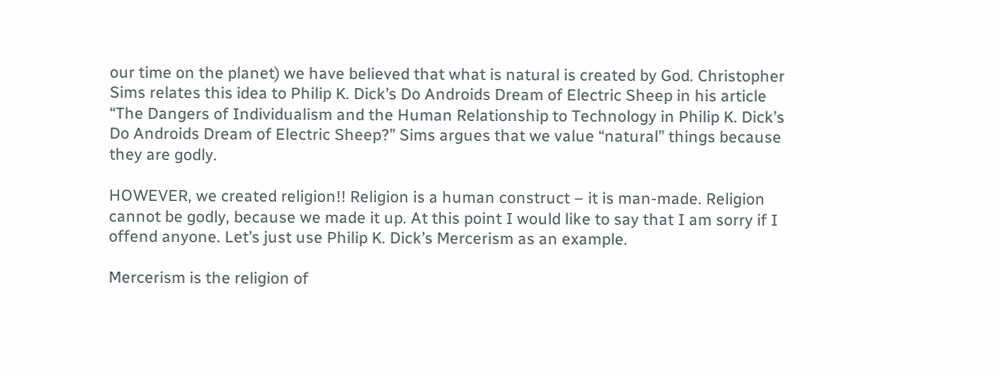our time on the planet) we have believed that what is natural is created by God. Christopher Sims relates this idea to Philip K. Dick’s Do Androids Dream of Electric Sheep in his article “The Dangers of Individualism and the Human Relationship to Technology in Philip K. Dick’s Do Androids Dream of Electric Sheep?” Sims argues that we value “natural” things because they are godly.

HOWEVER, we created religion!! Religion is a human construct – it is man-made. Religion cannot be godly, because we made it up. At this point I would like to say that I am sorry if I offend anyone. Let’s just use Philip K. Dick’s Mercerism as an example.

Mercerism is the religion of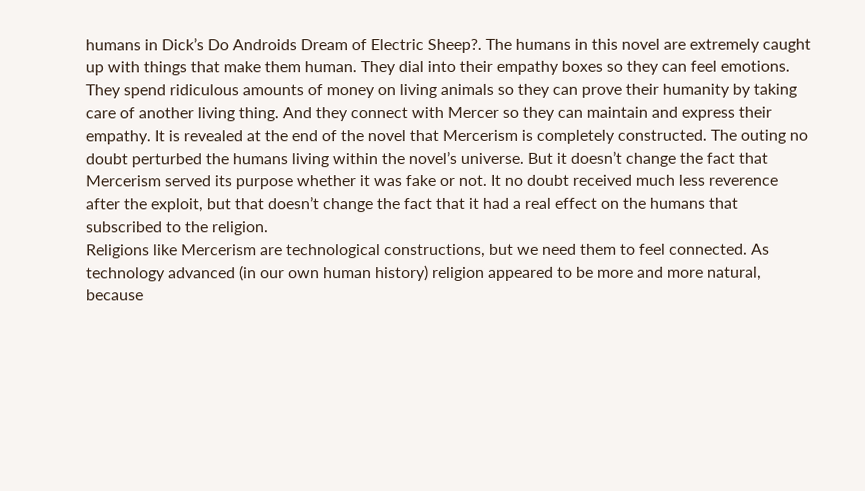humans in Dick’s Do Androids Dream of Electric Sheep?. The humans in this novel are extremely caught up with things that make them human. They dial into their empathy boxes so they can feel emotions. They spend ridiculous amounts of money on living animals so they can prove their humanity by taking care of another living thing. And they connect with Mercer so they can maintain and express their empathy. It is revealed at the end of the novel that Mercerism is completely constructed. The outing no doubt perturbed the humans living within the novel’s universe. But it doesn’t change the fact that Mercerism served its purpose whether it was fake or not. It no doubt received much less reverence after the exploit, but that doesn’t change the fact that it had a real effect on the humans that subscribed to the religion.
Religions like Mercerism are technological constructions, but we need them to feel connected. As technology advanced (in our own human history) religion appeared to be more and more natural, because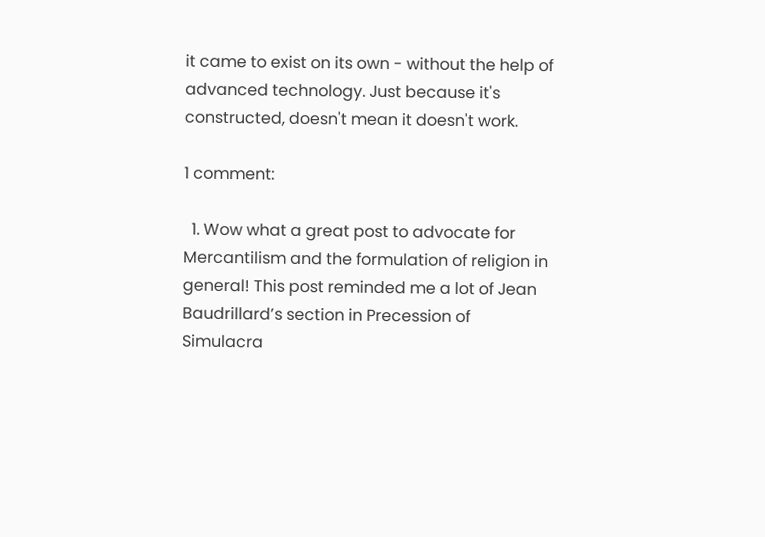it came to exist on its own - without the help of advanced technology. Just because it's constructed, doesn't mean it doesn't work.

1 comment:

  1. Wow what a great post to advocate for Mercantilism and the formulation of religion in general! This post reminded me a lot of Jean Baudrillard’s section in Precession of Simulacra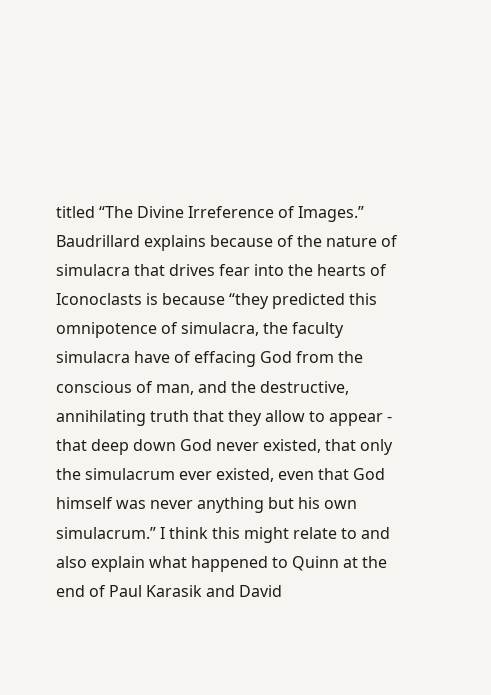titled “The Divine Irreference of Images.” Baudrillard explains because of the nature of simulacra that drives fear into the hearts of Iconoclasts is because “they predicted this omnipotence of simulacra, the faculty simulacra have of effacing God from the conscious of man, and the destructive, annihilating truth that they allow to appear - that deep down God never existed, that only the simulacrum ever existed, even that God himself was never anything but his own simulacrum.” I think this might relate to and also explain what happened to Quinn at the end of Paul Karasik and David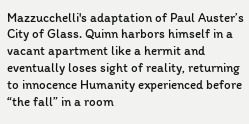Mazzucchelli's adaptation of Paul Auster’s City of Glass. Quinn harbors himself in a vacant apartment like a hermit and eventually loses sight of reality, returning to innocence Humanity experienced before “the fall” in a room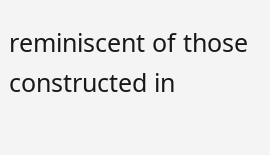reminiscent of those constructed in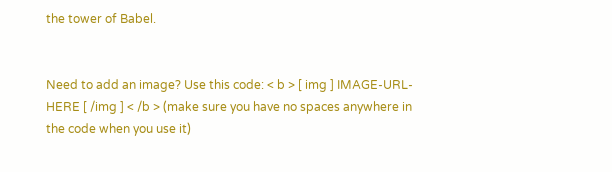the tower of Babel.


Need to add an image? Use this code: < b > [ img ] IMAGE-URL-HERE [ /img ] < /b > (make sure you have no spaces anywhere in the code when you use it)